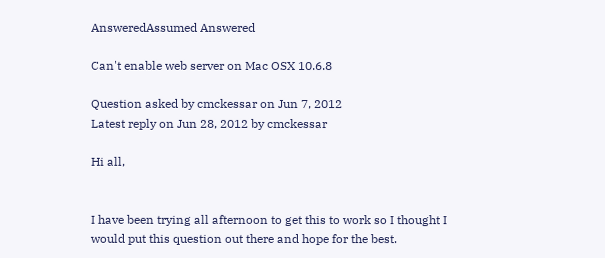AnsweredAssumed Answered

Can't enable web server on Mac OSX 10.6.8

Question asked by cmckessar on Jun 7, 2012
Latest reply on Jun 28, 2012 by cmckessar

Hi all,


I have been trying all afternoon to get this to work so I thought I would put this question out there and hope for the best.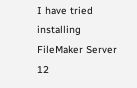I have tried installing FileMaker Server 12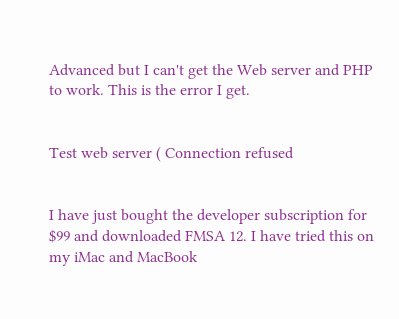Advanced but I can't get the Web server and PHP to work. This is the error I get.


Test web server ( Connection refused


I have just bought the developer subscription for $99 and downloaded FMSA 12. I have tried this on my iMac and MacBook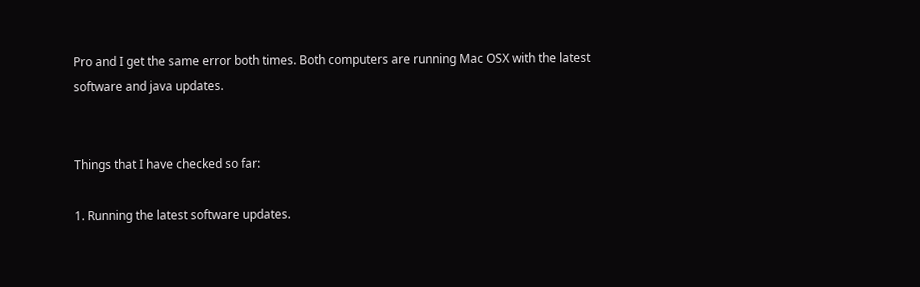Pro and I get the same error both times. Both computers are running Mac OSX with the latest software and java updates.


Things that I have checked so far:

1. Running the latest software updates.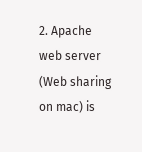2. Apache web server (Web sharing on mac) is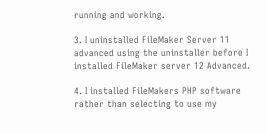running and working.

3. I uninstalled FileMaker Server 11 advanced using the uninstaller before I installed FileMaker server 12 Advanced.

4. I installed FileMakers PHP software rather than selecting to use my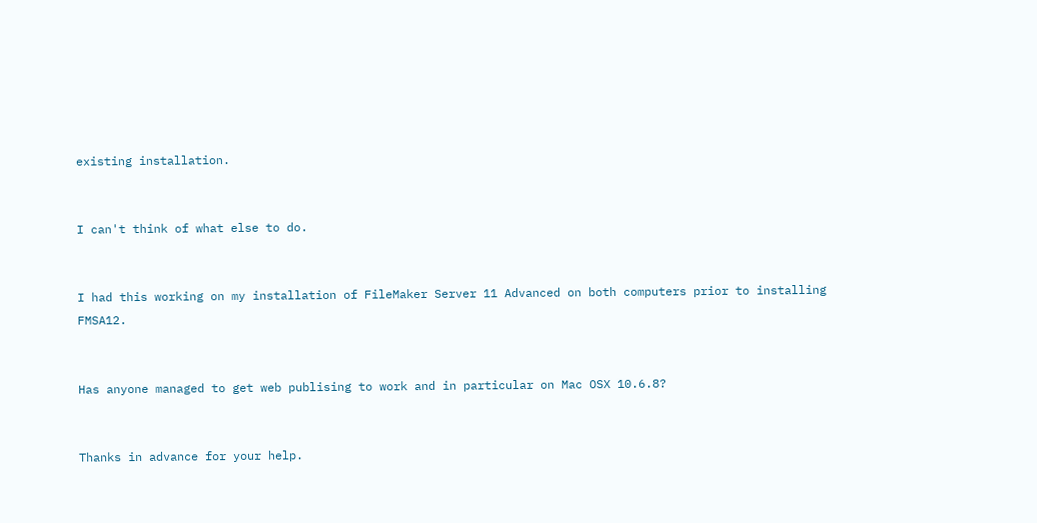existing installation.


I can't think of what else to do.


I had this working on my installation of FileMaker Server 11 Advanced on both computers prior to installing FMSA12.


Has anyone managed to get web publising to work and in particular on Mac OSX 10.6.8?


Thanks in advance for your help.